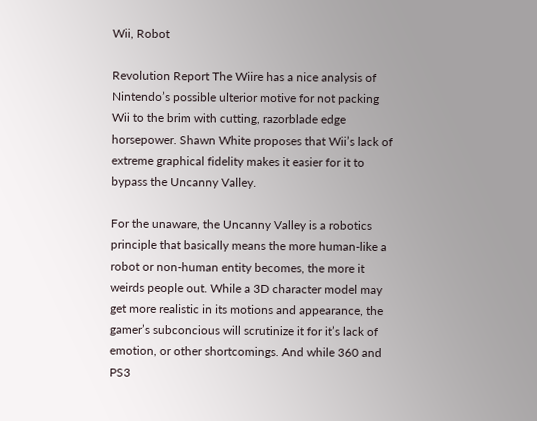Wii, Robot

Revolution Report The Wiire has a nice analysis of Nintendo’s possible ulterior motive for not packing Wii to the brim with cutting, razorblade edge horsepower. Shawn White proposes that Wii’s lack of extreme graphical fidelity makes it easier for it to bypass the Uncanny Valley.

For the unaware, the Uncanny Valley is a robotics principle that basically means the more human-like a robot or non-human entity becomes, the more it weirds people out. While a 3D character model may get more realistic in its motions and appearance, the gamer’s subconcious will scrutinize it for it’s lack of emotion, or other shortcomings. And while 360 and PS3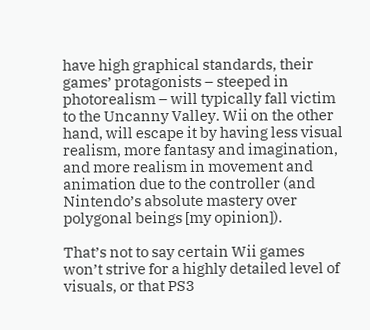have high graphical standards, their games’ protagonists – steeped in photorealism – will typically fall victim to the Uncanny Valley. Wii on the other hand, will escape it by having less visual realism, more fantasy and imagination, and more realism in movement and animation due to the controller (and Nintendo’s absolute mastery over polygonal beings [my opinion]).

That’s not to say certain Wii games won’t strive for a highly detailed level of visuals, or that PS3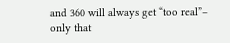and 360 will always get “too real”– only that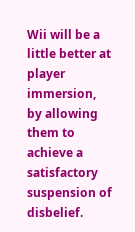Wii will be a little better at player immersion, by allowing them to achieve a satisfactory suspension of disbelief.